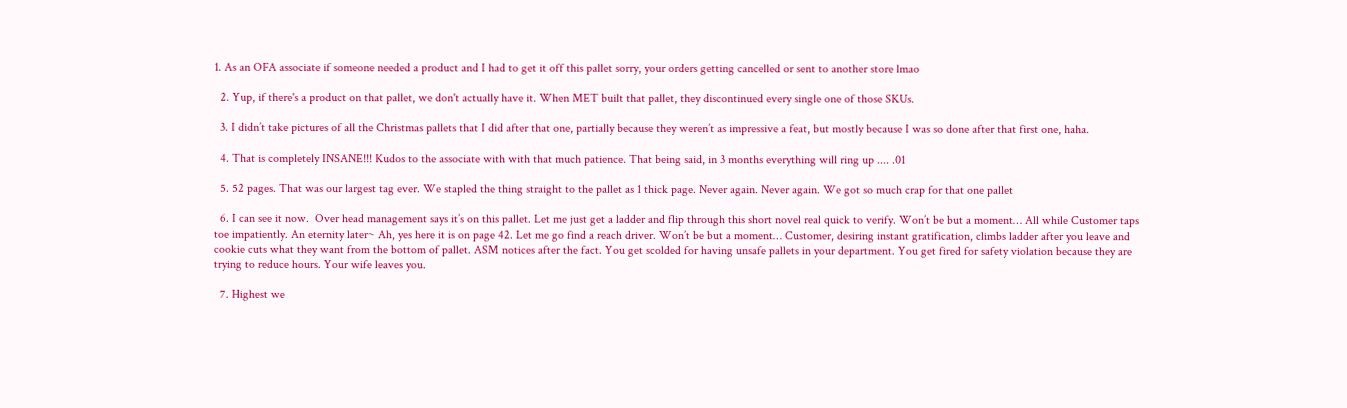1. As an OFA associate if someone needed a product and I had to get it off this pallet sorry, your orders getting cancelled or sent to another store lmao

  2. Yup, if there's a product on that pallet, we don't actually have it. When MET built that pallet, they discontinued every single one of those SKUs.

  3. I didn’t take pictures of all the Christmas pallets that I did after that one, partially because they weren’t as impressive a feat, but mostly because I was so done after that first one, haha.

  4. That is completely INSANE!!! Kudos to the associate with with that much patience. That being said, in 3 months everything will ring up .... .01

  5. 52 pages. That was our largest tag ever. We stapled the thing straight to the pallet as 1 thick page. Never again. Never again. We got so much crap for that one pallet

  6. I can see it now.  Over head management says it’s on this pallet. Let me just get a ladder and flip through this short novel real quick to verify. Won’t be but a moment… All while Customer taps toe impatiently. An eternity later~ Ah, yes here it is on page 42. Let me go find a reach driver. Won’t be but a moment… Customer, desiring instant gratification, climbs ladder after you leave and cookie cuts what they want from the bottom of pallet. ASM notices after the fact. You get scolded for having unsafe pallets in your department. You get fired for safety violation because they are trying to reduce hours. Your wife leaves you.

  7. Highest we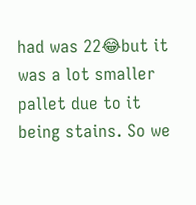had was 22😂but it was a lot smaller pallet due to it being stains. So we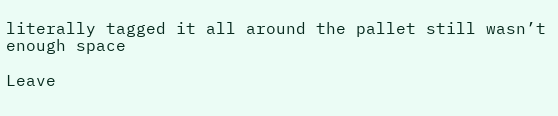literally tagged it all around the pallet still wasn’t enough space

Leave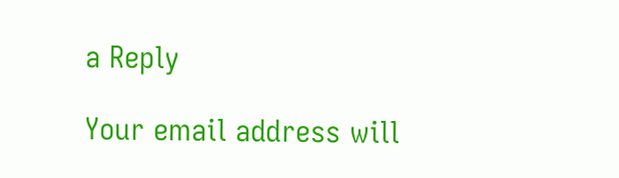a Reply

Your email address will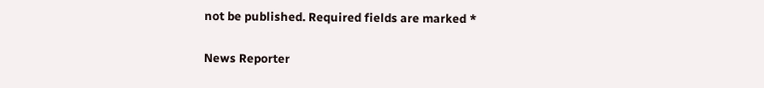not be published. Required fields are marked *

News Reporter